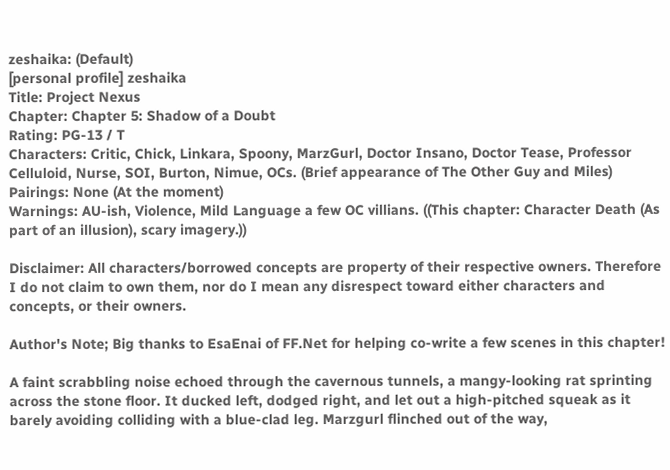zeshaika: (Default)
[personal profile] zeshaika
Title: Project Nexus
Chapter: Chapter 5: Shadow of a Doubt
Rating: PG-13 / T
Characters: Critic, Chick, Linkara, Spoony, MarzGurl, Doctor Insano, Doctor Tease, Professor Celluloid, Nurse, SOI, Burton, Nimue, OCs. (Brief appearance of The Other Guy and Miles)
Pairings: None (At the moment)
Warnings: AU-ish, Violence, Mild Language a few OC villians. ((This chapter: Character Death (As part of an illusion), scary imagery.))

Disclaimer: All characters/borrowed concepts are property of their respective owners. Therefore I do not claim to own them, nor do I mean any disrespect toward either characters and concepts, or their owners.

Author's Note; Big thanks to EsaEnai of FF.Net for helping co-write a few scenes in this chapter!

A faint scrabbling noise echoed through the cavernous tunnels, a mangy-looking rat sprinting across the stone floor. It ducked left, dodged right, and let out a high-pitched squeak as it barely avoiding colliding with a blue-clad leg. Marzgurl flinched out of the way,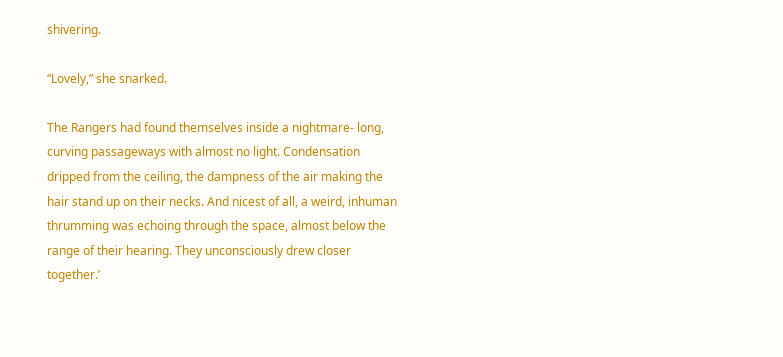shivering.

“Lovely,” she snarked.

The Rangers had found themselves inside a nightmare- long, curving passageways with almost no light. Condensation dripped from the ceiling, the dampness of the air making the hair stand up on their necks. And nicest of all, a weird, inhuman thrumming was echoing through the space, almost below the range of their hearing. They unconsciously drew closer together.’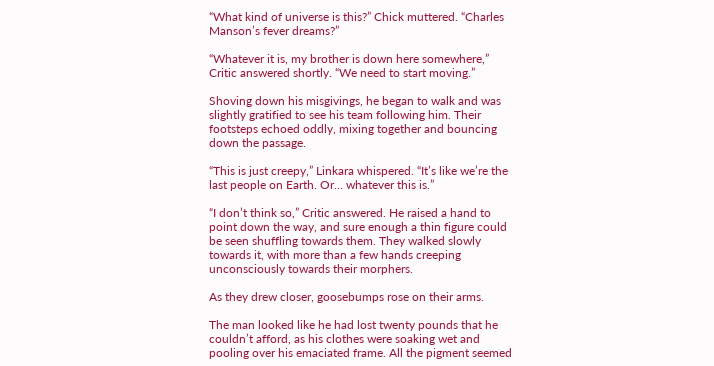“What kind of universe is this?” Chick muttered. “Charles Manson’s fever dreams?”

“Whatever it is, my brother is down here somewhere,” Critic answered shortly. “We need to start moving.”

Shoving down his misgivings, he began to walk and was slightly gratified to see his team following him. Their footsteps echoed oddly, mixing together and bouncing down the passage.

“This is just creepy,” Linkara whispered. “It’s like we’re the last people on Earth. Or… whatever this is.”

“I don’t think so,” Critic answered. He raised a hand to point down the way, and sure enough a thin figure could be seen shuffling towards them. They walked slowly towards it, with more than a few hands creeping unconsciously towards their morphers.

As they drew closer, goosebumps rose on their arms.

The man looked like he had lost twenty pounds that he couldn’t afford, as his clothes were soaking wet and pooling over his emaciated frame. All the pigment seemed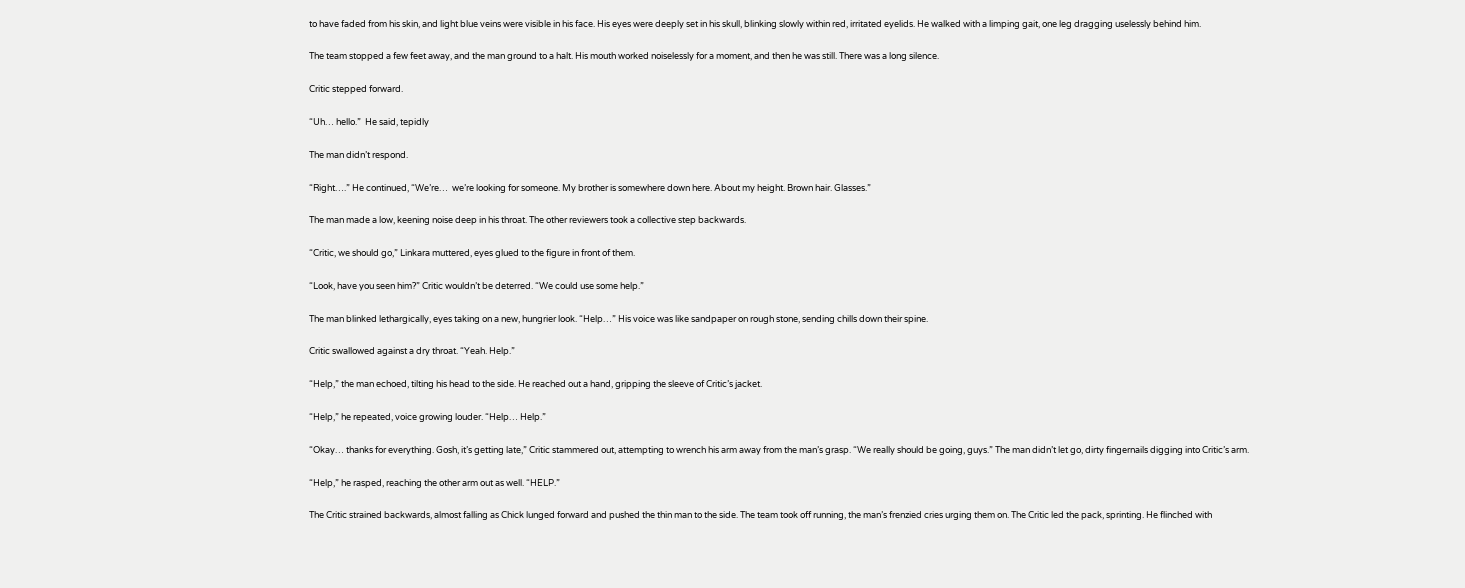to have faded from his skin, and light blue veins were visible in his face. His eyes were deeply set in his skull, blinking slowly within red, irritated eyelids. He walked with a limping gait, one leg dragging uselessly behind him.

The team stopped a few feet away, and the man ground to a halt. His mouth worked noiselessly for a moment, and then he was still. There was a long silence.

Critic stepped forward.

“Uh… hello.”  He said, tepidly

The man didn’t respond.

“Right….” He continued, “We’re…  we’re looking for someone. My brother is somewhere down here. About my height. Brown hair. Glasses.”

The man made a low, keening noise deep in his throat. The other reviewers took a collective step backwards.

“Critic, we should go,” Linkara muttered, eyes glued to the figure in front of them.

“Look, have you seen him?” Critic wouldn’t be deterred. “We could use some help.”

The man blinked lethargically, eyes taking on a new, hungrier look. “Help…” His voice was like sandpaper on rough stone, sending chills down their spine.

Critic swallowed against a dry throat. “Yeah. Help.”

“Help,” the man echoed, tilting his head to the side. He reached out a hand, gripping the sleeve of Critic’s jacket.

“Help,” he repeated, voice growing louder. “Help… Help.”

“Okay… thanks for everything. Gosh, it’s getting late,” Critic stammered out, attempting to wrench his arm away from the man’s grasp. “We really should be going, guys.” The man didn’t let go, dirty fingernails digging into Critic’s arm.

“Help,” he rasped, reaching the other arm out as well. “HELP.”

The Critic strained backwards, almost falling as Chick lunged forward and pushed the thin man to the side. The team took off running, the man’s frenzied cries urging them on. The Critic led the pack, sprinting. He flinched with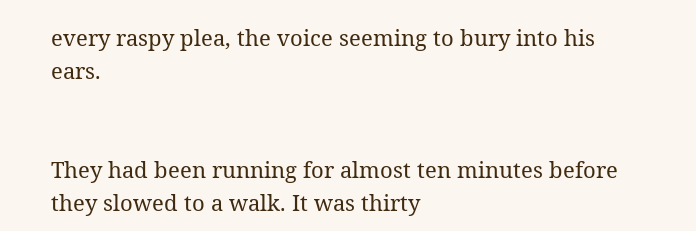every raspy plea, the voice seeming to bury into his ears.


They had been running for almost ten minutes before they slowed to a walk. It was thirty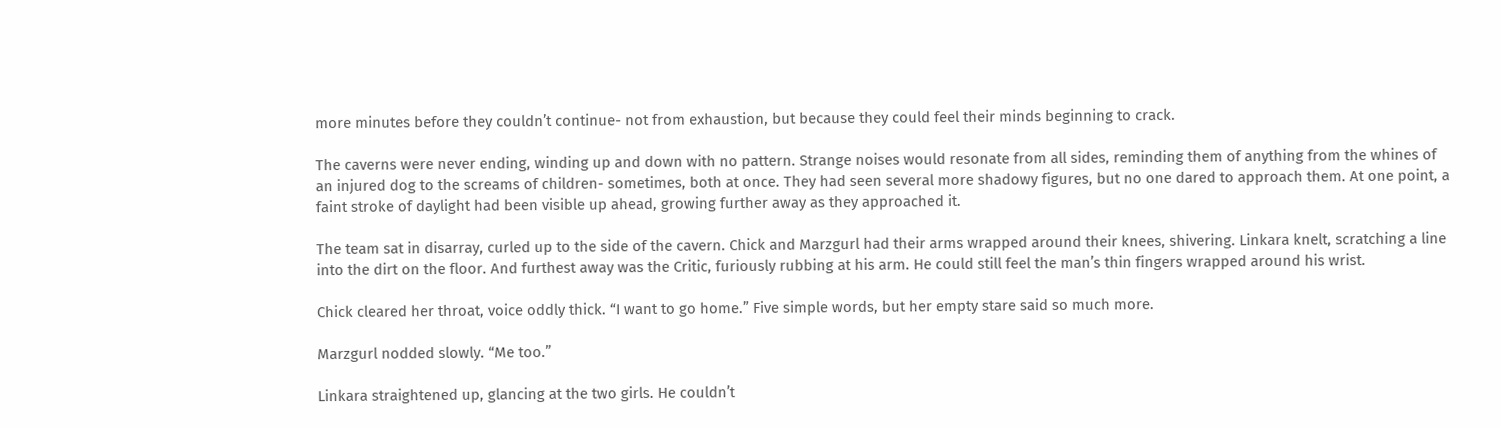more minutes before they couldn’t continue- not from exhaustion, but because they could feel their minds beginning to crack.

The caverns were never ending, winding up and down with no pattern. Strange noises would resonate from all sides, reminding them of anything from the whines of an injured dog to the screams of children- sometimes, both at once. They had seen several more shadowy figures, but no one dared to approach them. At one point, a faint stroke of daylight had been visible up ahead, growing further away as they approached it.

The team sat in disarray, curled up to the side of the cavern. Chick and Marzgurl had their arms wrapped around their knees, shivering. Linkara knelt, scratching a line into the dirt on the floor. And furthest away was the Critic, furiously rubbing at his arm. He could still feel the man’s thin fingers wrapped around his wrist.

Chick cleared her throat, voice oddly thick. “I want to go home.” Five simple words, but her empty stare said so much more.

Marzgurl nodded slowly. “Me too.”

Linkara straightened up, glancing at the two girls. He couldn’t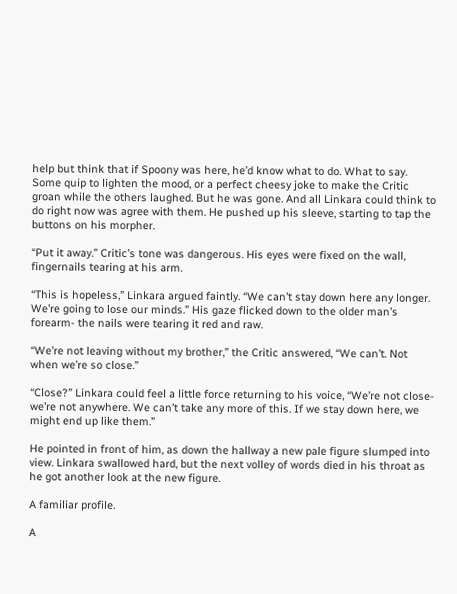help but think that if Spoony was here, he’d know what to do. What to say. Some quip to lighten the mood, or a perfect cheesy joke to make the Critic groan while the others laughed. But he was gone. And all Linkara could think to do right now was agree with them. He pushed up his sleeve, starting to tap the buttons on his morpher.

“Put it away.” Critic’s tone was dangerous. His eyes were fixed on the wall, fingernails tearing at his arm.

“This is hopeless,” Linkara argued faintly. “We can’t stay down here any longer. We’re going to lose our minds.” His gaze flicked down to the older man’s forearm- the nails were tearing it red and raw.

“We’re not leaving without my brother,” the Critic answered, “We can’t. Not when we’re so close.”

“Close?” Linkara could feel a little force returning to his voice, “We’re not close- we’re not anywhere. We can’t take any more of this. If we stay down here, we might end up like them.”

He pointed in front of him, as down the hallway a new pale figure slumped into view. Linkara swallowed hard, but the next volley of words died in his throat as he got another look at the new figure.

A familiar profile.

A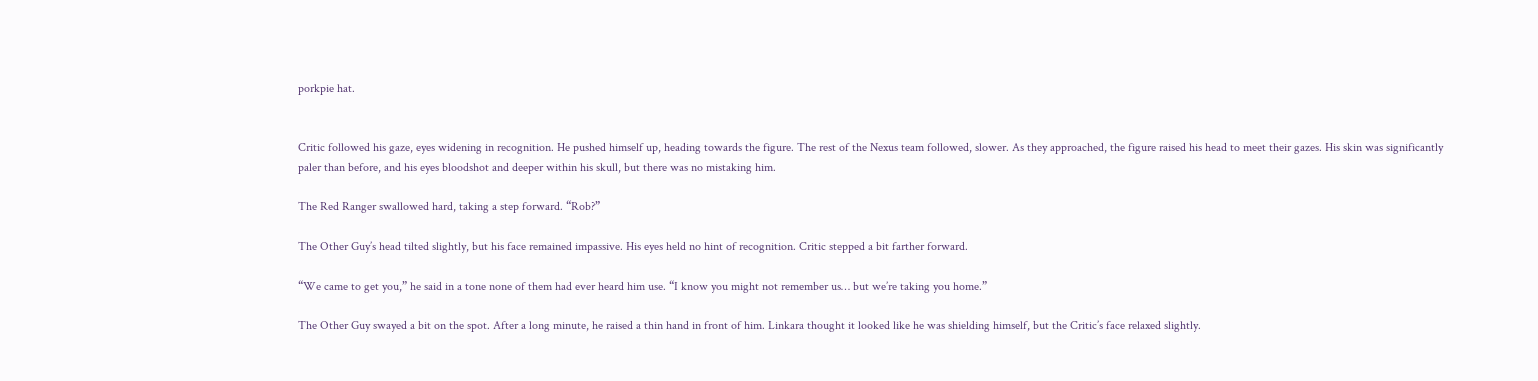porkpie hat.


Critic followed his gaze, eyes widening in recognition. He pushed himself up, heading towards the figure. The rest of the Nexus team followed, slower. As they approached, the figure raised his head to meet their gazes. His skin was significantly paler than before, and his eyes bloodshot and deeper within his skull, but there was no mistaking him.

The Red Ranger swallowed hard, taking a step forward. “Rob?”

The Other Guy’s head tilted slightly, but his face remained impassive. His eyes held no hint of recognition. Critic stepped a bit farther forward.

“We came to get you,” he said in a tone none of them had ever heard him use. “I know you might not remember us… but we’re taking you home.”

The Other Guy swayed a bit on the spot. After a long minute, he raised a thin hand in front of him. Linkara thought it looked like he was shielding himself, but the Critic’s face relaxed slightly.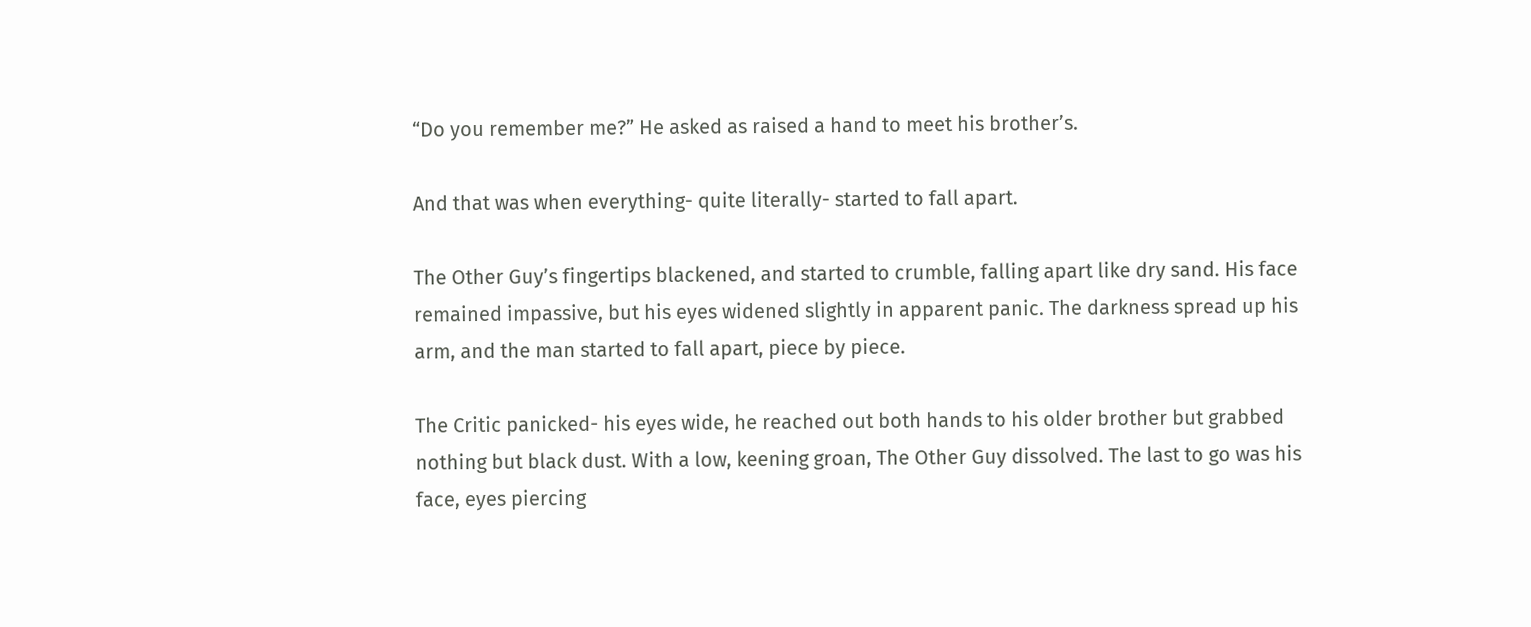“Do you remember me?” He asked as raised a hand to meet his brother’s.

And that was when everything- quite literally- started to fall apart.

The Other Guy’s fingertips blackened, and started to crumble, falling apart like dry sand. His face remained impassive, but his eyes widened slightly in apparent panic. The darkness spread up his arm, and the man started to fall apart, piece by piece.

The Critic panicked- his eyes wide, he reached out both hands to his older brother but grabbed nothing but black dust. With a low, keening groan, The Other Guy dissolved. The last to go was his face, eyes piercing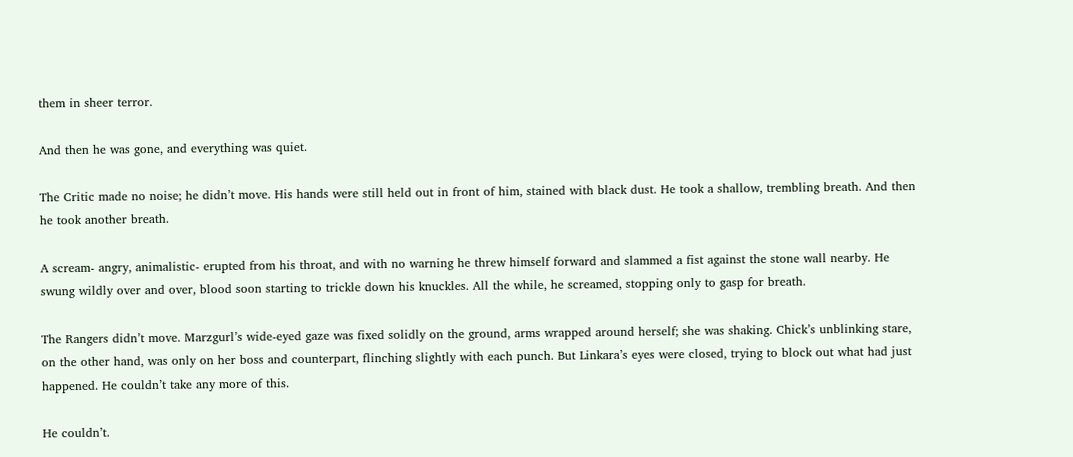them in sheer terror.

And then he was gone, and everything was quiet.

The Critic made no noise; he didn’t move. His hands were still held out in front of him, stained with black dust. He took a shallow, trembling breath. And then he took another breath.

A scream- angry, animalistic- erupted from his throat, and with no warning he threw himself forward and slammed a fist against the stone wall nearby. He swung wildly over and over, blood soon starting to trickle down his knuckles. All the while, he screamed, stopping only to gasp for breath.

The Rangers didn’t move. Marzgurl’s wide-eyed gaze was fixed solidly on the ground, arms wrapped around herself; she was shaking. Chick’s unblinking stare, on the other hand, was only on her boss and counterpart, flinching slightly with each punch. But Linkara’s eyes were closed, trying to block out what had just happened. He couldn’t take any more of this.

He couldn’t.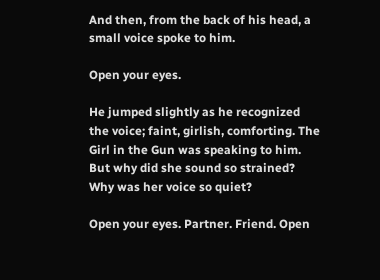And then, from the back of his head, a small voice spoke to him.

Open your eyes.

He jumped slightly as he recognized the voice; faint, girlish, comforting. The Girl in the Gun was speaking to him. But why did she sound so strained? Why was her voice so quiet?

Open your eyes. Partner. Friend. Open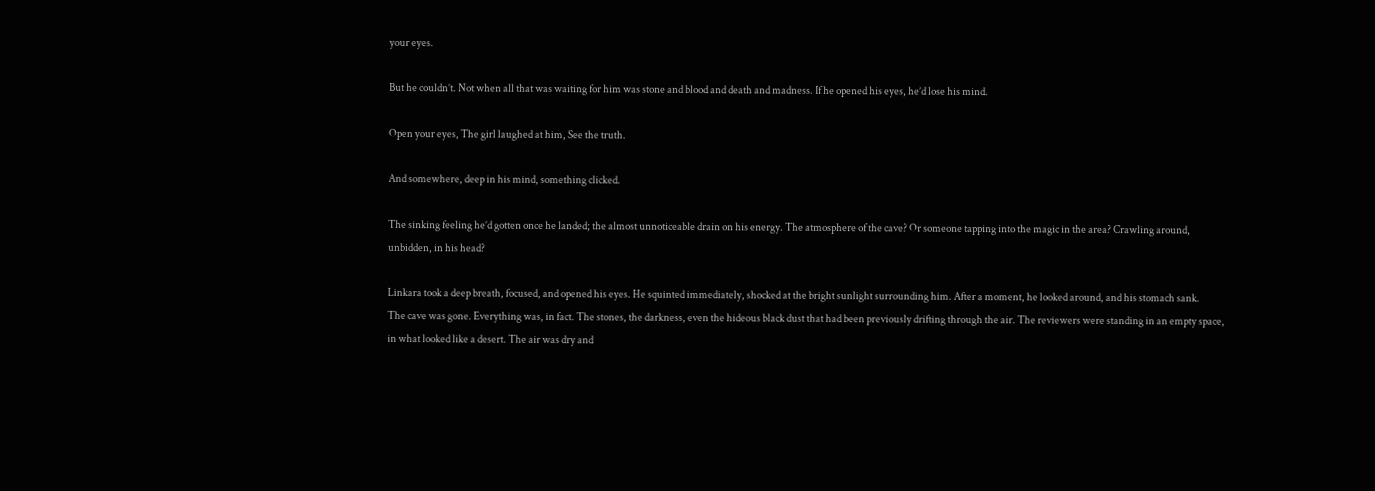your eyes.

But he couldn’t. Not when all that was waiting for him was stone and blood and death and madness. If he opened his eyes, he’d lose his mind.

Open your eyes, The girl laughed at him, See the truth.

And somewhere, deep in his mind, something clicked.

The sinking feeling he’d gotten once he landed; the almost unnoticeable drain on his energy. The atmosphere of the cave? Or someone tapping into the magic in the area? Crawling around, unbidden, in his head?

Linkara took a deep breath, focused, and opened his eyes. He squinted immediately, shocked at the bright sunlight surrounding him. After a moment, he looked around, and his stomach sank.
The cave was gone. Everything was, in fact. The stones, the darkness, even the hideous black dust that had been previously drifting through the air. The reviewers were standing in an empty space, in what looked like a desert. The air was dry and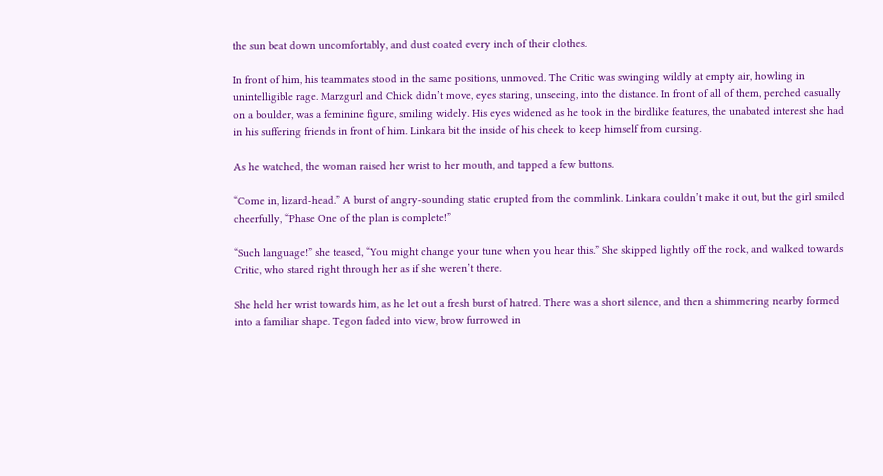the sun beat down uncomfortably, and dust coated every inch of their clothes.

In front of him, his teammates stood in the same positions, unmoved. The Critic was swinging wildly at empty air, howling in unintelligible rage. Marzgurl and Chick didn’t move, eyes staring, unseeing, into the distance. In front of all of them, perched casually on a boulder, was a feminine figure, smiling widely. His eyes widened as he took in the birdlike features, the unabated interest she had in his suffering friends in front of him. Linkara bit the inside of his cheek to keep himself from cursing.

As he watched, the woman raised her wrist to her mouth, and tapped a few buttons.

“Come in, lizard-head.” A burst of angry-sounding static erupted from the commlink. Linkara couldn’t make it out, but the girl smiled cheerfully, “Phase One of the plan is complete!”

“Such language!” she teased, “You might change your tune when you hear this.” She skipped lightly off the rock, and walked towards Critic, who stared right through her as if she weren’t there.

She held her wrist towards him, as he let out a fresh burst of hatred. There was a short silence, and then a shimmering nearby formed into a familiar shape. Tegon faded into view, brow furrowed in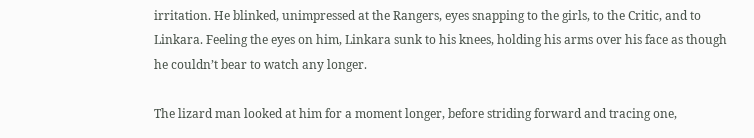irritation. He blinked, unimpressed at the Rangers, eyes snapping to the girls, to the Critic, and to Linkara. Feeling the eyes on him, Linkara sunk to his knees, holding his arms over his face as though he couldn’t bear to watch any longer.

The lizard man looked at him for a moment longer, before striding forward and tracing one,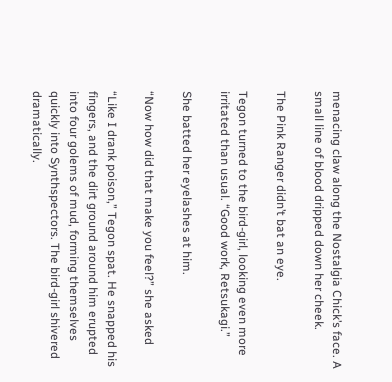menacing claw along the Nostalgia Chick’s face. A small line of blood dripped down her cheek.

The Pink Ranger didn’t bat an eye.

Tegon turned to the bird-girl, looking even more irritated than usual. “Good work, Retsukagi.”

She batted her eyelashes at him.

“Now how did that make you feel?” she asked

“Like I drank poison,” Tegon spat. He snapped his fingers, and the dirt ground around him erupted into four golems of mud, forming themselves quickly into Synthspectors. The bird-girl shivered dramatically.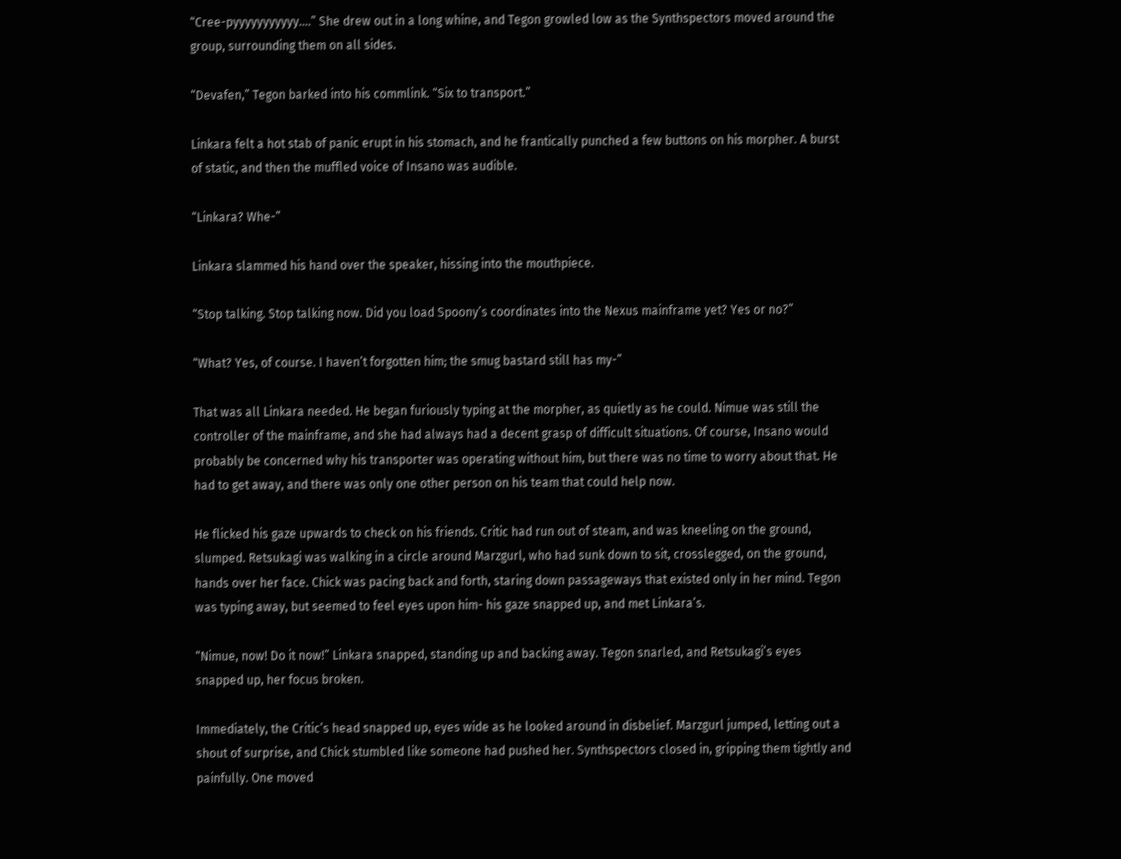“Cree-pyyyyyyyyyyy….” She drew out in a long whine, and Tegon growled low as the Synthspectors moved around the group, surrounding them on all sides.

“Devafen,” Tegon barked into his commlink. “Six to transport.”

Linkara felt a hot stab of panic erupt in his stomach, and he frantically punched a few buttons on his morpher. A burst of static, and then the muffled voice of Insano was audible.

“Linkara? Whe-”

Linkara slammed his hand over the speaker, hissing into the mouthpiece.

“Stop talking. Stop talking now. Did you load Spoony’s coordinates into the Nexus mainframe yet? Yes or no?”

“What? Yes, of course. I haven’t forgotten him; the smug bastard still has my-”

That was all Linkara needed. He began furiously typing at the morpher, as quietly as he could. Nimue was still the controller of the mainframe, and she had always had a decent grasp of difficult situations. Of course, Insano would probably be concerned why his transporter was operating without him, but there was no time to worry about that. He had to get away, and there was only one other person on his team that could help now.

He flicked his gaze upwards to check on his friends. Critic had run out of steam, and was kneeling on the ground, slumped. Retsukagi was walking in a circle around Marzgurl, who had sunk down to sit, crosslegged, on the ground, hands over her face. Chick was pacing back and forth, staring down passageways that existed only in her mind. Tegon was typing away, but seemed to feel eyes upon him- his gaze snapped up, and met Linkara’s.

“Nimue, now! Do it now!” Linkara snapped, standing up and backing away. Tegon snarled, and Retsukagi’s eyes snapped up, her focus broken.

Immediately, the Critic’s head snapped up, eyes wide as he looked around in disbelief. Marzgurl jumped, letting out a shout of surprise, and Chick stumbled like someone had pushed her. Synthspectors closed in, gripping them tightly and painfully. One moved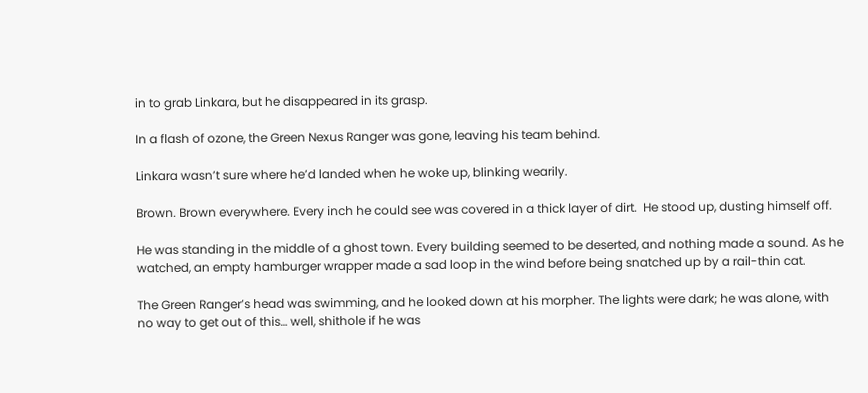in to grab Linkara, but he disappeared in its grasp.

In a flash of ozone, the Green Nexus Ranger was gone, leaving his team behind.

Linkara wasn’t sure where he’d landed when he woke up, blinking wearily.

Brown. Brown everywhere. Every inch he could see was covered in a thick layer of dirt.  He stood up, dusting himself off.

He was standing in the middle of a ghost town. Every building seemed to be deserted, and nothing made a sound. As he watched, an empty hamburger wrapper made a sad loop in the wind before being snatched up by a rail-thin cat.

The Green Ranger’s head was swimming, and he looked down at his morpher. The lights were dark; he was alone, with no way to get out of this… well, shithole if he was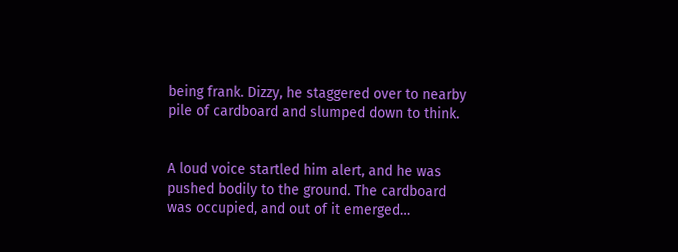being frank. Dizzy, he staggered over to nearby pile of cardboard and slumped down to think.


A loud voice startled him alert, and he was pushed bodily to the ground. The cardboard was occupied, and out of it emerged…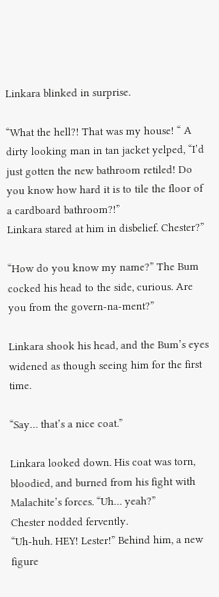Linkara blinked in surprise.

“What the hell?! That was my house! “ A dirty looking man in tan jacket yelped, “I’d just gotten the new bathroom retiled! Do you know how hard it is to tile the floor of a cardboard bathroom?!”
Linkara stared at him in disbelief. Chester?”

“How do you know my name?” The Bum cocked his head to the side, curious. Are you from the govern-na-ment?”

Linkara shook his head, and the Bum’s eyes widened as though seeing him for the first time.

“Say… that’s a nice coat.”

Linkara looked down. His coat was torn, bloodied, and burned from his fight with Malachite’s forces. “Uh… yeah?”
Chester nodded fervently.
“Uh-huh. HEY! Lester!” Behind him, a new figure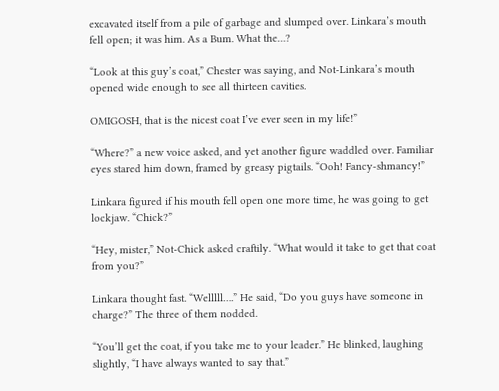excavated itself from a pile of garbage and slumped over. Linkara’s mouth fell open; it was him. As a Bum. What the…?

“Look at this guy’s coat,” Chester was saying, and Not-Linkara’s mouth opened wide enough to see all thirteen cavities.

OMIGOSH, that is the nicest coat I’ve ever seen in my life!”

“Where?” a new voice asked, and yet another figure waddled over. Familiar eyes stared him down, framed by greasy pigtails. “Ooh! Fancy-shmancy!”

Linkara figured if his mouth fell open one more time, he was going to get lockjaw. “Chick?”

“Hey, mister,” Not-Chick asked craftily. “What would it take to get that coat from you?”

Linkara thought fast. “Welllll….” He said, “Do you guys have someone in charge?” The three of them nodded.

“You’ll get the coat, if you take me to your leader.” He blinked, laughing slightly, “I have always wanted to say that.”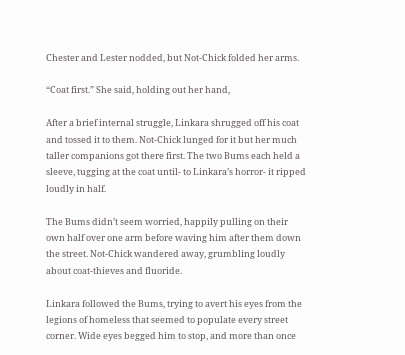Chester and Lester nodded, but Not-Chick folded her arms.

“Coat first.” She said, holding out her hand,

After a brief internal struggle, Linkara shrugged off his coat and tossed it to them. Not-Chick lunged for it but her much taller companions got there first. The two Bums each held a sleeve, tugging at the coat until- to Linkara’s horror- it ripped loudly in half.

The Bums didn’t seem worried, happily pulling on their own half over one arm before waving him after them down the street. Not-Chick wandered away, grumbling loudly about coat-thieves and fluoride.

Linkara followed the Bums, trying to avert his eyes from the legions of homeless that seemed to populate every street corner. Wide eyes begged him to stop, and more than once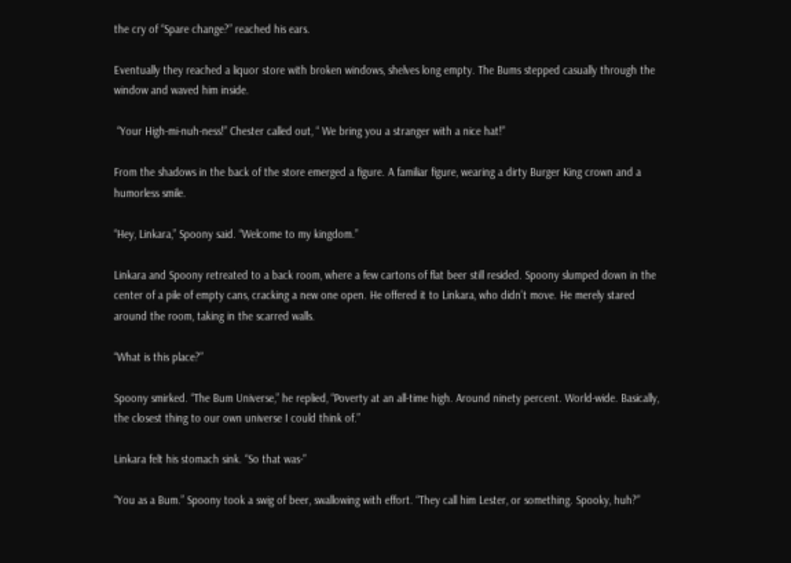the cry of “Spare change?” reached his ears.

Eventually they reached a liquor store with broken windows, shelves long empty. The Bums stepped casually through the window and waved him inside.

 “Your High-mi-nuh-ness!” Chester called out, “ We bring you a stranger with a nice hat!”

From the shadows in the back of the store emerged a figure. A familiar figure, wearing a dirty Burger King crown and a humorless smile.

“Hey, Linkara,” Spoony said. “Welcome to my kingdom.”

Linkara and Spoony retreated to a back room, where a few cartons of flat beer still resided. Spoony slumped down in the center of a pile of empty cans, cracking a new one open. He offered it to Linkara, who didn’t move. He merely stared around the room, taking in the scarred walls.

“What is this place?”

Spoony smirked. “The Bum Universe,” he replied, “Poverty at an all-time high. Around ninety percent. World-wide. Basically, the closest thing to our own universe I could think of.”

Linkara felt his stomach sink. “So that was-”

“You as a Bum.” Spoony took a swig of beer, swallowing with effort. “They call him Lester, or something. Spooky, huh?”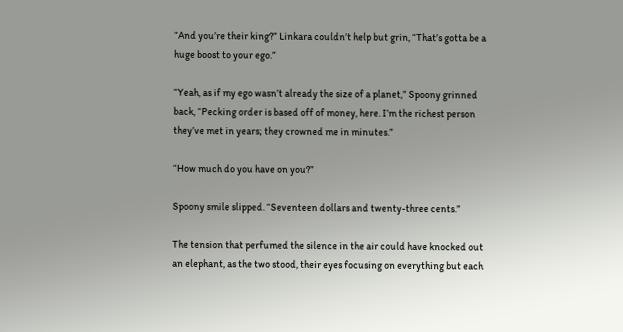“And you’re their king?” Linkara couldn’t help but grin, “That’s gotta be a huge boost to your ego.”

“Yeah, as if my ego wasn’t already the size of a planet,” Spoony grinned back, “Pecking order is based off of money, here. I’m the richest person they’ve met in years; they crowned me in minutes.”

“How much do you have on you?”

Spoony smile slipped. “Seventeen dollars and twenty-three cents.”

The tension that perfumed the silence in the air could have knocked out an elephant, as the two stood, their eyes focusing on everything but each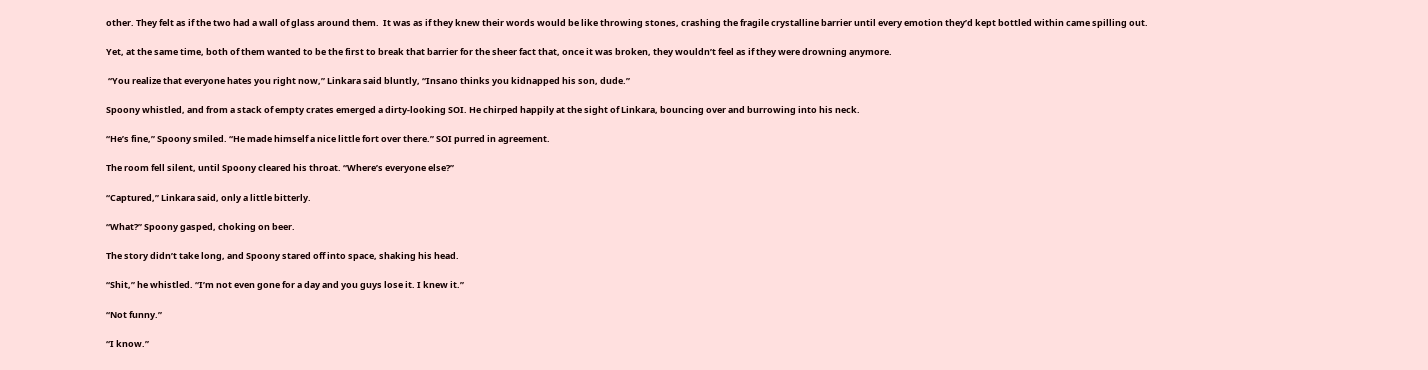other. They felt as if the two had a wall of glass around them.  It was as if they knew their words would be like throwing stones, crashing the fragile crystalline barrier until every emotion they’d kept bottled within came spilling out.

Yet, at the same time, both of them wanted to be the first to break that barrier for the sheer fact that, once it was broken, they wouldn’t feel as if they were drowning anymore.

 “You realize that everyone hates you right now,” Linkara said bluntly, “Insano thinks you kidnapped his son, dude.”

Spoony whistled, and from a stack of empty crates emerged a dirty-looking SOI. He chirped happily at the sight of Linkara, bouncing over and burrowing into his neck.

“He’s fine,” Spoony smiled. “He made himself a nice little fort over there.” SOI purred in agreement.

The room fell silent, until Spoony cleared his throat. “Where’s everyone else?”

“Captured,” Linkara said, only a little bitterly.

“What?” Spoony gasped, choking on beer.

The story didn’t take long, and Spoony stared off into space, shaking his head.

“Shit,” he whistled. “I’m not even gone for a day and you guys lose it. I knew it.”

“Not funny.”

“I know.”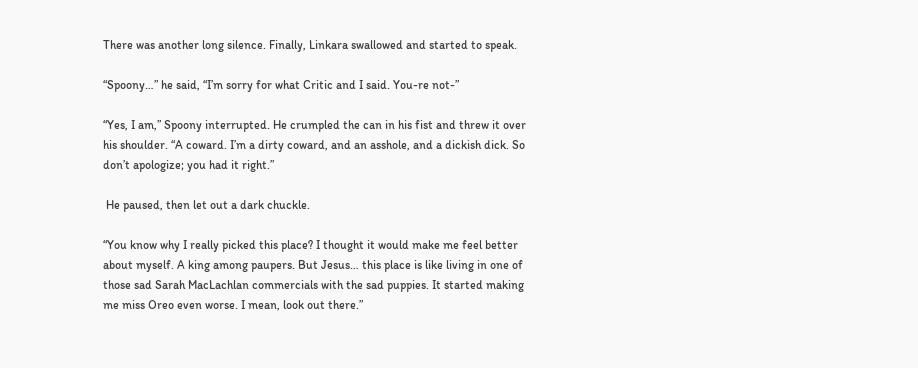There was another long silence. Finally, Linkara swallowed and started to speak.

“Spoony…” he said, “I’m sorry for what Critic and I said. You-re not-”

“Yes, I am,” Spoony interrupted. He crumpled the can in his fist and threw it over his shoulder. “A coward. I’m a dirty coward, and an asshole, and a dickish dick. So don’t apologize; you had it right.”

 He paused, then let out a dark chuckle.

“You know why I really picked this place? I thought it would make me feel better about myself. A king among paupers. But Jesus… this place is like living in one of those sad Sarah MacLachlan commercials with the sad puppies. It started making me miss Oreo even worse. I mean, look out there.”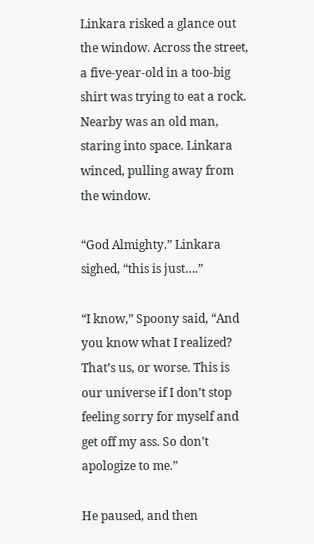Linkara risked a glance out the window. Across the street, a five-year-old in a too-big shirt was trying to eat a rock. Nearby was an old man, staring into space. Linkara winced, pulling away from the window.

“God Almighty.” Linkara sighed, “this is just….”

“I know,” Spoony said, “And you know what I realized? That’s us, or worse. This is our universe if I don’t stop feeling sorry for myself and get off my ass. So don’t apologize to me.”

He paused, and then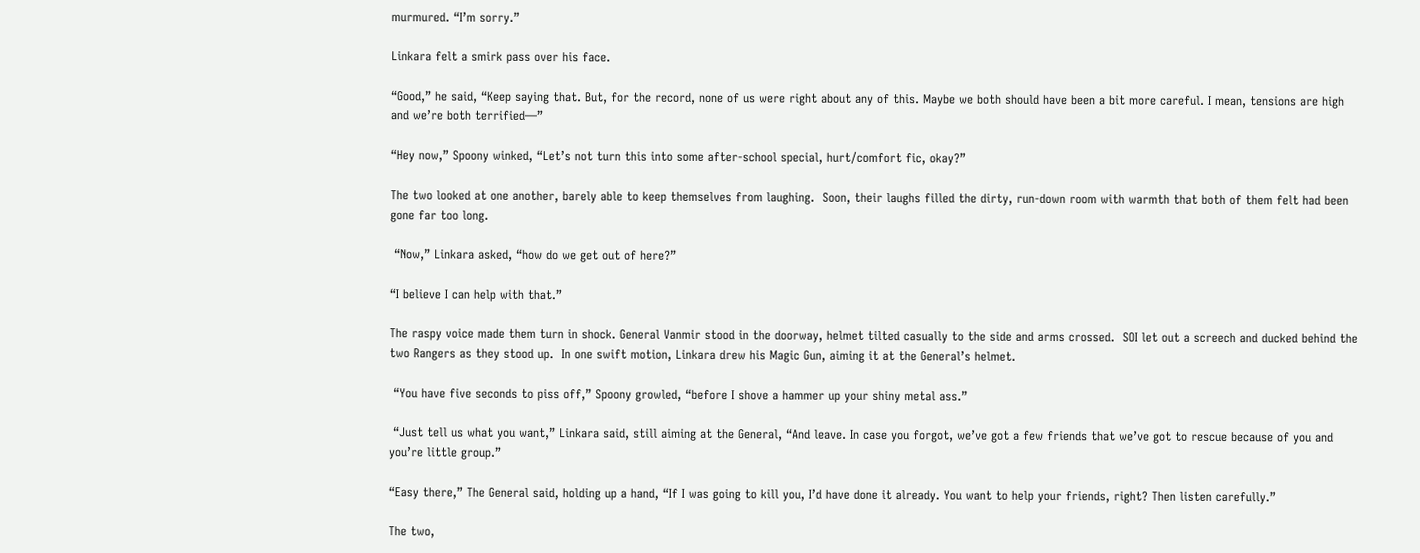murmured. “I’m sorry.”

Linkara felt a smirk pass over his face.

“Good,” he said, “Keep saying that. But, for the record, none of us were right about any of this. Maybe we both should have been a bit more careful. I mean, tensions are high and we’re both terrified—”

“Hey now,” Spoony winked, “Let’s not turn this into some after-school special, hurt/comfort fic, okay?”

The two looked at one another, barely able to keep themselves from laughing.  Soon, their laughs filled the dirty, run-down room with warmth that both of them felt had been gone far too long.

 “Now,” Linkara asked, “how do we get out of here?”

“I believe I can help with that.”

The raspy voice made them turn in shock. General Vanmir stood in the doorway, helmet tilted casually to the side and arms crossed.  SOI let out a screech and ducked behind the two Rangers as they stood up.  In one swift motion, Linkara drew his Magic Gun, aiming it at the General’s helmet.

 “You have five seconds to piss off,” Spoony growled, “before I shove a hammer up your shiny metal ass.”

 “Just tell us what you want,” Linkara said, still aiming at the General, “And leave. In case you forgot, we’ve got a few friends that we’ve got to rescue because of you and you’re little group.”

“Easy there,” The General said, holding up a hand, “If I was going to kill you, I’d have done it already. You want to help your friends, right? Then listen carefully.”

The two,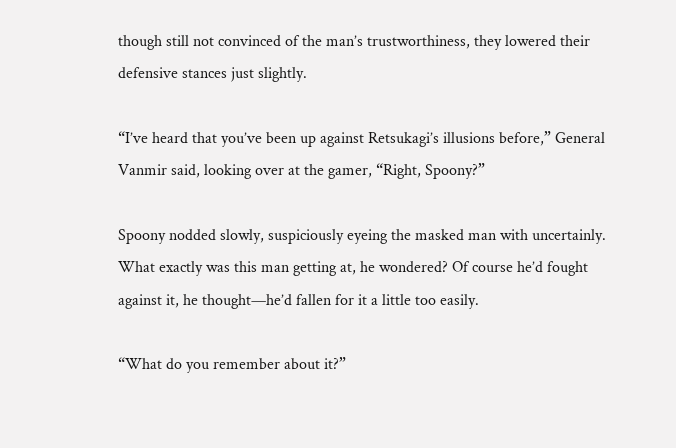though still not convinced of the man’s trustworthiness, they lowered their defensive stances just slightly.

“I’ve heard that you’ve been up against Retsukagi’s illusions before,” General Vanmir said, looking over at the gamer, “Right, Spoony?”

Spoony nodded slowly, suspiciously eyeing the masked man with uncertainly. What exactly was this man getting at, he wondered? Of course he’d fought against it, he thought—he’d fallen for it a little too easily.

“What do you remember about it?”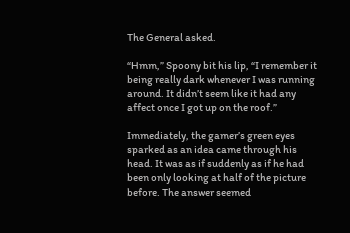The General asked.

“Hmm,” Spoony bit his lip, “I remember it being really dark whenever I was running around. It didn’t seem like it had any affect once I got up on the roof.”

Immediately, the gamer’s green eyes sparked as an idea came through his head. It was as if suddenly as if he had been only looking at half of the picture before. The answer seemed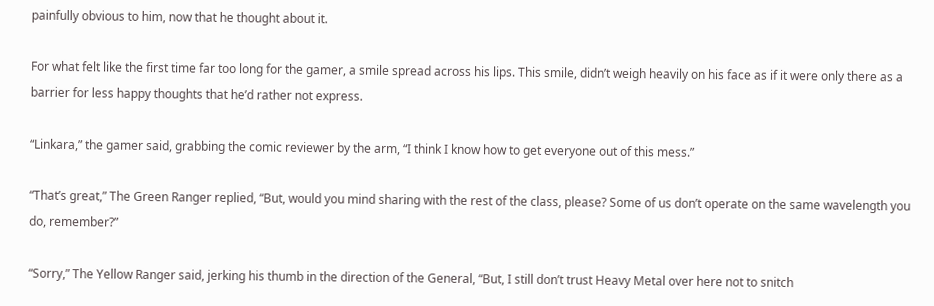painfully obvious to him, now that he thought about it.

For what felt like the first time far too long for the gamer, a smile spread across his lips. This smile, didn’t weigh heavily on his face as if it were only there as a barrier for less happy thoughts that he’d rather not express.

“Linkara,” the gamer said, grabbing the comic reviewer by the arm, “I think I know how to get everyone out of this mess.”

“That’s great,” The Green Ranger replied, “But, would you mind sharing with the rest of the class, please? Some of us don’t operate on the same wavelength you do, remember?”

“Sorry,” The Yellow Ranger said, jerking his thumb in the direction of the General, “But, I still don’t trust Heavy Metal over here not to snitch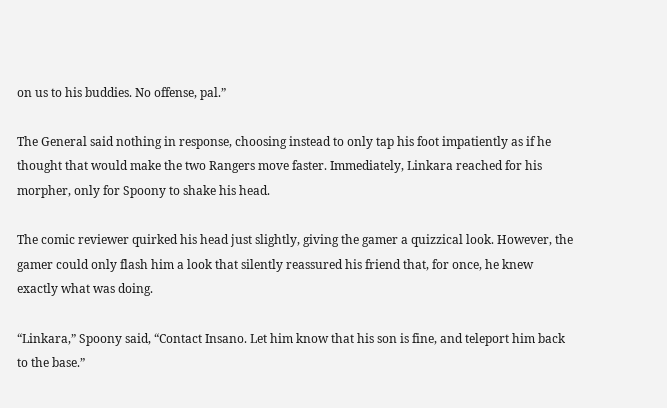on us to his buddies. No offense, pal.”

The General said nothing in response, choosing instead to only tap his foot impatiently as if he thought that would make the two Rangers move faster. Immediately, Linkara reached for his morpher, only for Spoony to shake his head.

The comic reviewer quirked his head just slightly, giving the gamer a quizzical look. However, the gamer could only flash him a look that silently reassured his friend that, for once, he knew exactly what was doing.

“Linkara,” Spoony said, “Contact Insano. Let him know that his son is fine, and teleport him back to the base.”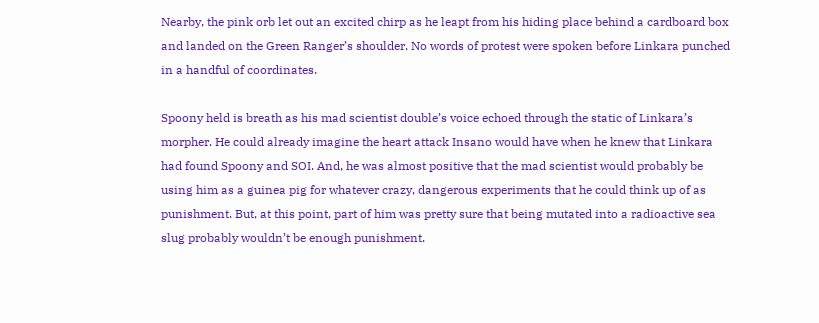Nearby, the pink orb let out an excited chirp as he leapt from his hiding place behind a cardboard box and landed on the Green Ranger’s shoulder. No words of protest were spoken before Linkara punched in a handful of coordinates.

Spoony held is breath as his mad scientist double’s voice echoed through the static of Linkara’s morpher. He could already imagine the heart attack Insano would have when he knew that Linkara had found Spoony and SOI. And, he was almost positive that the mad scientist would probably be using him as a guinea pig for whatever crazy, dangerous experiments that he could think up of as punishment. But, at this point, part of him was pretty sure that being mutated into a radioactive sea slug probably wouldn’t be enough punishment.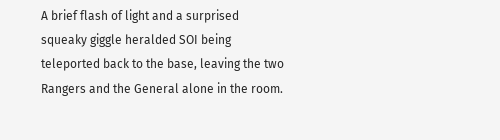A brief flash of light and a surprised squeaky giggle heralded SOI being teleported back to the base, leaving the two Rangers and the General alone in the room.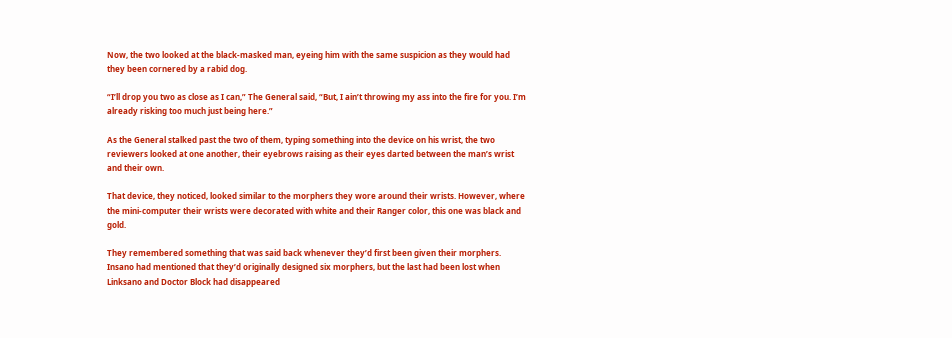Now, the two looked at the black-masked man, eyeing him with the same suspicion as they would had they been cornered by a rabid dog.

“I’ll drop you two as close as I can,” The General said, “But, I ain’t throwing my ass into the fire for you. I’m already risking too much just being here.”

As the General stalked past the two of them, typing something into the device on his wrist, the two reviewers looked at one another, their eyebrows raising as their eyes darted between the man’s wrist and their own.

That device, they noticed, looked similar to the morphers they wore around their wrists. However, where the mini-computer their wrists were decorated with white and their Ranger color, this one was black and gold.

They remembered something that was said back whenever they’d first been given their morphers. Insano had mentioned that they’d originally designed six morphers, but the last had been lost when Linksano and Doctor Block had disappeared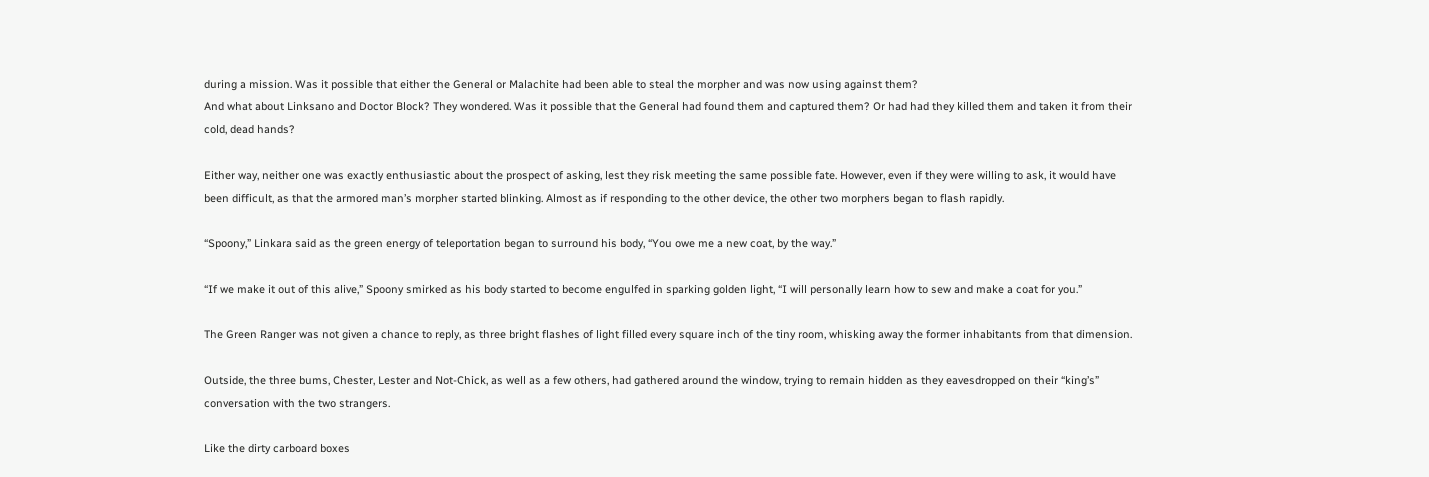during a mission. Was it possible that either the General or Malachite had been able to steal the morpher and was now using against them?
And what about Linksano and Doctor Block? They wondered. Was it possible that the General had found them and captured them? Or had had they killed them and taken it from their cold, dead hands?

Either way, neither one was exactly enthusiastic about the prospect of asking, lest they risk meeting the same possible fate. However, even if they were willing to ask, it would have been difficult, as that the armored man’s morpher started blinking. Almost as if responding to the other device, the other two morphers began to flash rapidly.

“Spoony,” Linkara said as the green energy of teleportation began to surround his body, “You owe me a new coat, by the way.”

“If we make it out of this alive,” Spoony smirked as his body started to become engulfed in sparking golden light, “I will personally learn how to sew and make a coat for you.”

The Green Ranger was not given a chance to reply, as three bright flashes of light filled every square inch of the tiny room, whisking away the former inhabitants from that dimension.

Outside, the three bums, Chester, Lester and Not-Chick, as well as a few others, had gathered around the window, trying to remain hidden as they eavesdropped on their “king’s” conversation with the two strangers.

Like the dirty carboard boxes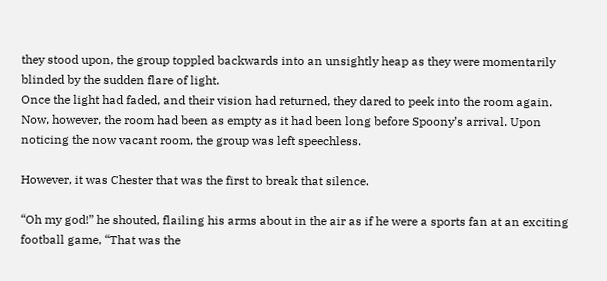they stood upon, the group toppled backwards into an unsightly heap as they were momentarily blinded by the sudden flare of light.
Once the light had faded, and their vision had returned, they dared to peek into the room again. Now, however, the room had been as empty as it had been long before Spoony’s arrival. Upon noticing the now vacant room, the group was left speechless.

However, it was Chester that was the first to break that silence.

“Oh my god!” he shouted, flailing his arms about in the air as if he were a sports fan at an exciting football game, “That was the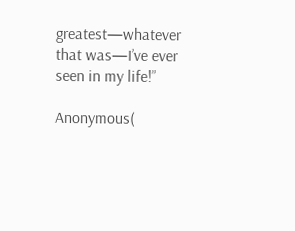greatest—whatever that was—I’ve ever seen in my life!”

Anonymous(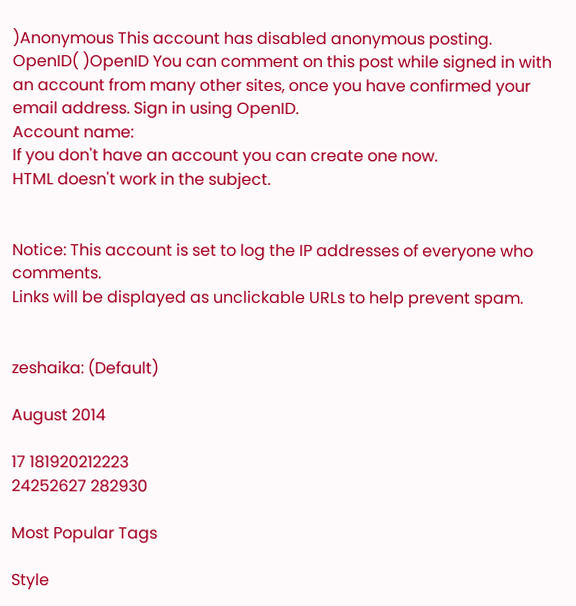)Anonymous This account has disabled anonymous posting.
OpenID( )OpenID You can comment on this post while signed in with an account from many other sites, once you have confirmed your email address. Sign in using OpenID.
Account name:
If you don't have an account you can create one now.
HTML doesn't work in the subject.


Notice: This account is set to log the IP addresses of everyone who comments.
Links will be displayed as unclickable URLs to help prevent spam.


zeshaika: (Default)

August 2014

17 181920212223
24252627 282930

Most Popular Tags

Style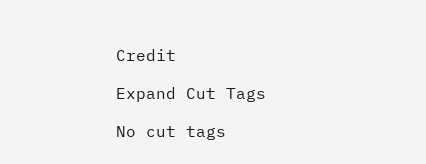Credit

Expand Cut Tags

No cut tags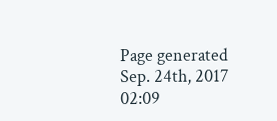Page generated Sep. 24th, 2017 02:09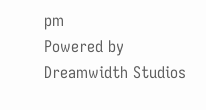pm
Powered by Dreamwidth Studios